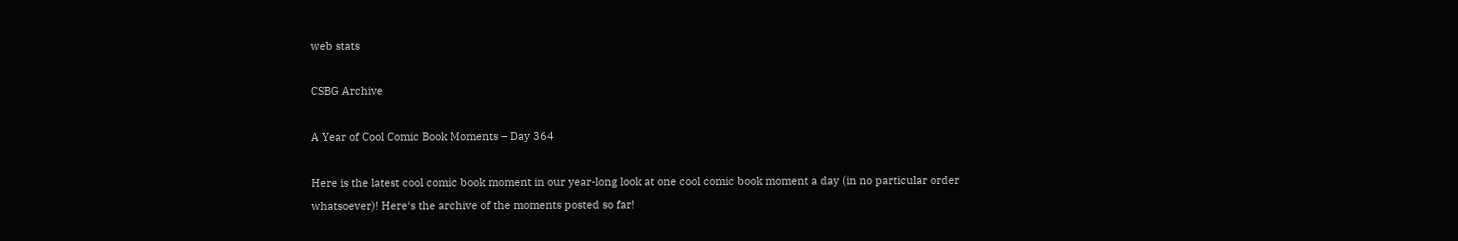web stats

CSBG Archive

A Year of Cool Comic Book Moments – Day 364

Here is the latest cool comic book moment in our year-long look at one cool comic book moment a day (in no particular order whatsoever)! Here‘s the archive of the moments posted so far!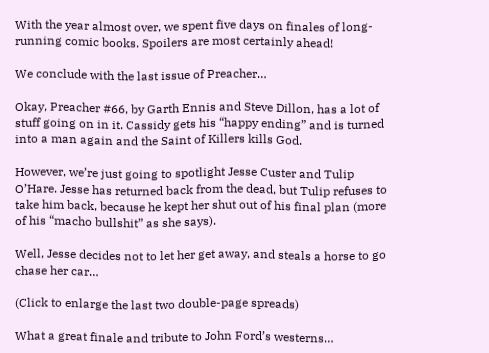With the year almost over, we spent five days on finales of long-running comic books. Spoilers are most certainly ahead!

We conclude with the last issue of Preacher…

Okay, Preacher #66, by Garth Ennis and Steve Dillon, has a lot of stuff going on in it. Cassidy gets his “happy ending” and is turned into a man again and the Saint of Killers kills God.

However, we’re just going to spotlight Jesse Custer and Tulip O’Hare. Jesse has returned back from the dead, but Tulip refuses to take him back, because he kept her shut out of his final plan (more of his “macho bullshit” as she says).

Well, Jesse decides not to let her get away, and steals a horse to go chase her car…

(Click to enlarge the last two double-page spreads)

What a great finale and tribute to John Ford’s westerns…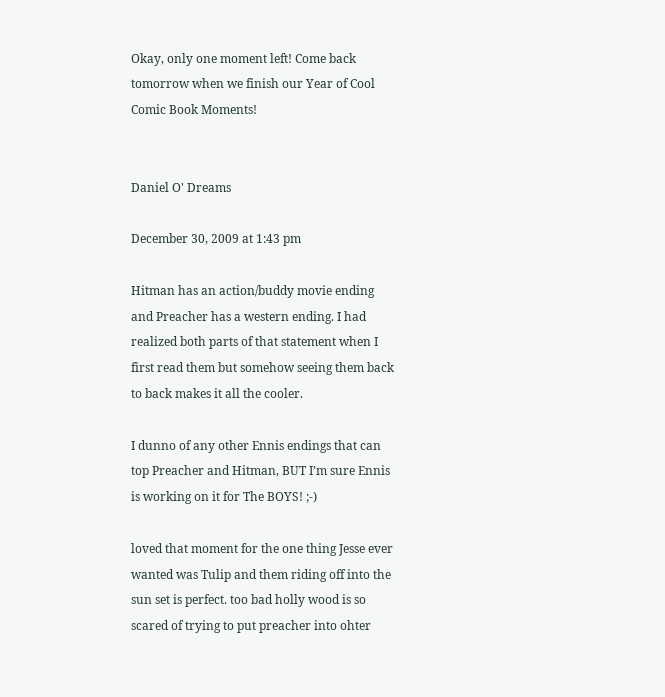Okay, only one moment left! Come back tomorrow when we finish our Year of Cool Comic Book Moments!


Daniel O' Dreams

December 30, 2009 at 1:43 pm

Hitman has an action/buddy movie ending and Preacher has a western ending. I had realized both parts of that statement when I first read them but somehow seeing them back to back makes it all the cooler.

I dunno of any other Ennis endings that can top Preacher and Hitman, BUT I’m sure Ennis is working on it for The BOYS! ;-)

loved that moment for the one thing Jesse ever wanted was Tulip and them riding off into the sun set is perfect. too bad holly wood is so scared of trying to put preacher into ohter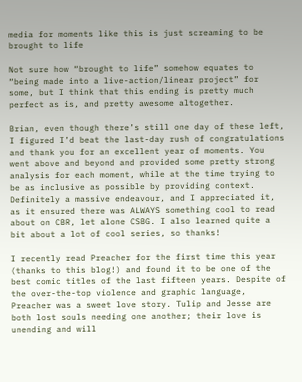media for moments like this is just screaming to be brought to life

Not sure how “brought to life” somehow equates to “being made into a live-action/linear project” for some, but I think that this ending is pretty much perfect as is, and pretty awesome altogether.

Brian, even though there’s still one day of these left, I figured I’d beat the last-day rush of congratulations and thank you for an excellent year of moments. You went above and beyond and provided some pretty strong analysis for each moment, while at the time trying to be as inclusive as possible by providing context. Definitely a massive endeavour, and I appreciated it, as it ensured there was ALWAYS something cool to read about on CBR, let alone CSBG. I also learned quite a bit about a lot of cool series, so thanks!

I recently read Preacher for the first time this year (thanks to this blog!) and found it to be one of the best comic titles of the last fifteen years. Despite of the over-the-top violence and graphic language, Preacher was a sweet love story. Tulip and Jesse are both lost souls needing one another; their love is unending and will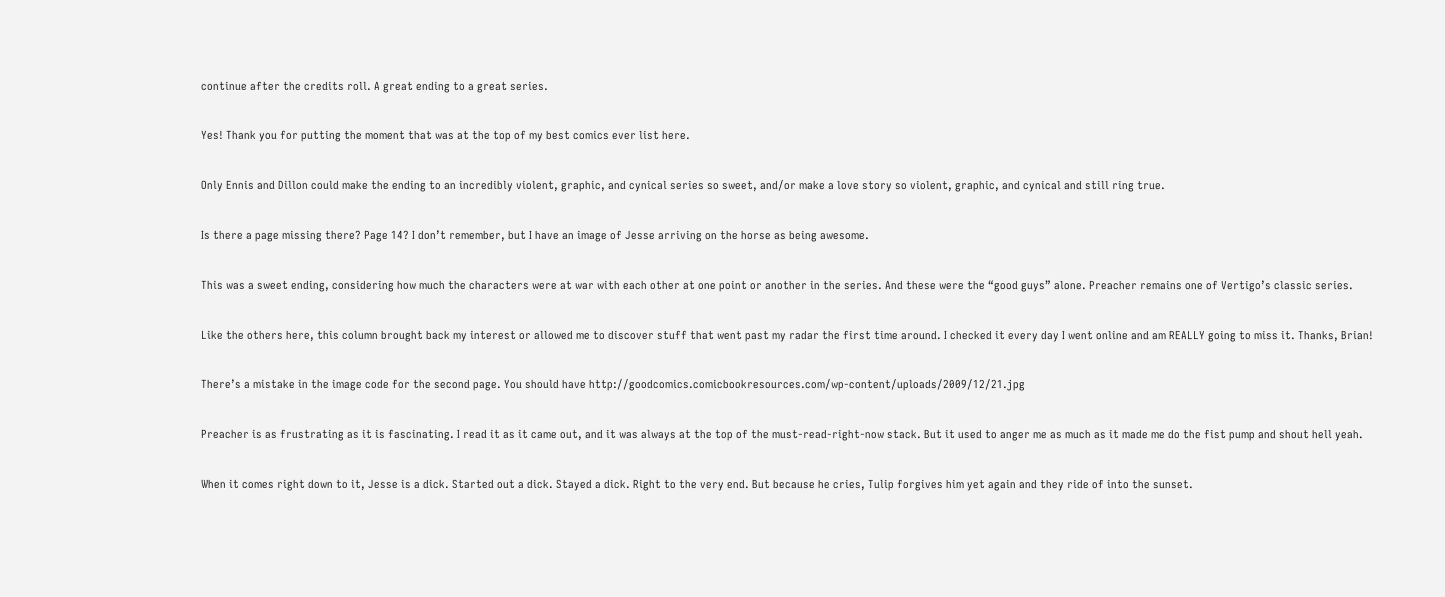continue after the credits roll. A great ending to a great series.

Yes! Thank you for putting the moment that was at the top of my best comics ever list here.

Only Ennis and Dillon could make the ending to an incredibly violent, graphic, and cynical series so sweet, and/or make a love story so violent, graphic, and cynical and still ring true.

Is there a page missing there? Page 14? I don’t remember, but I have an image of Jesse arriving on the horse as being awesome.

This was a sweet ending, considering how much the characters were at war with each other at one point or another in the series. And these were the “good guys” alone. Preacher remains one of Vertigo’s classic series.

Like the others here, this column brought back my interest or allowed me to discover stuff that went past my radar the first time around. I checked it every day I went online and am REALLY going to miss it. Thanks, Brian!

There’s a mistake in the image code for the second page. You should have http://goodcomics.comicbookresources.com/wp-content/uploads/2009/12/21.jpg

Preacher is as frustrating as it is fascinating. I read it as it came out, and it was always at the top of the must-read-right-now stack. But it used to anger me as much as it made me do the fist pump and shout hell yeah.

When it comes right down to it, Jesse is a dick. Started out a dick. Stayed a dick. Right to the very end. But because he cries, Tulip forgives him yet again and they ride of into the sunset.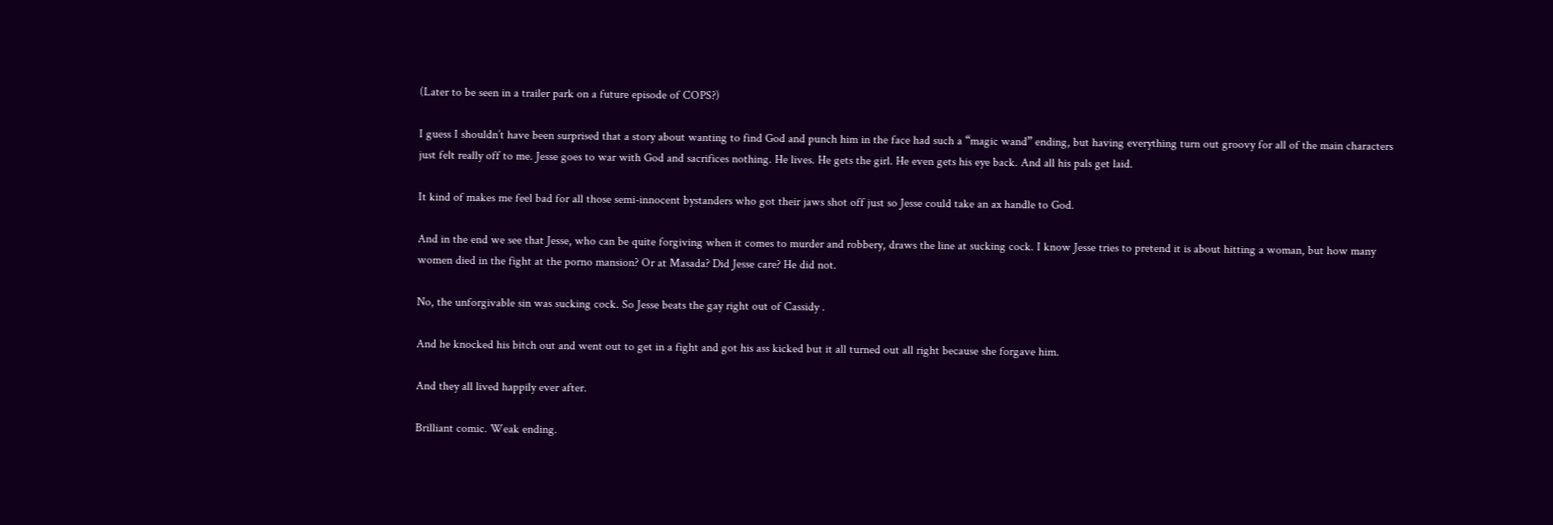(Later to be seen in a trailer park on a future episode of COPS?)

I guess I shouldn’t have been surprised that a story about wanting to find God and punch him in the face had such a “magic wand” ending, but having everything turn out groovy for all of the main characters just felt really off to me. Jesse goes to war with God and sacrifices nothing. He lives. He gets the girl. He even gets his eye back. And all his pals get laid.

It kind of makes me feel bad for all those semi-innocent bystanders who got their jaws shot off just so Jesse could take an ax handle to God.

And in the end we see that Jesse, who can be quite forgiving when it comes to murder and robbery, draws the line at sucking cock. I know Jesse tries to pretend it is about hitting a woman, but how many women died in the fight at the porno mansion? Or at Masada? Did Jesse care? He did not.

No, the unforgivable sin was sucking cock. So Jesse beats the gay right out of Cassidy .

And he knocked his bitch out and went out to get in a fight and got his ass kicked but it all turned out all right because she forgave him.

And they all lived happily ever after.

Brilliant comic. Weak ending.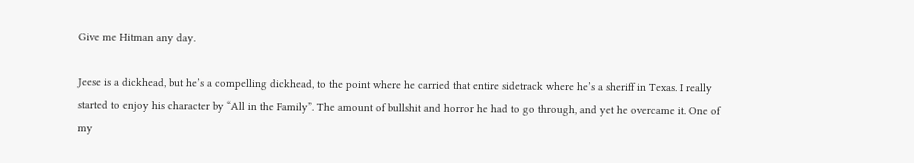Give me Hitman any day.

Jeese is a dickhead, but he’s a compelling dickhead, to the point where he carried that entire sidetrack where he’s a sheriff in Texas. I really started to enjoy his character by “All in the Family”. The amount of bullshit and horror he had to go through, and yet he overcame it. One of my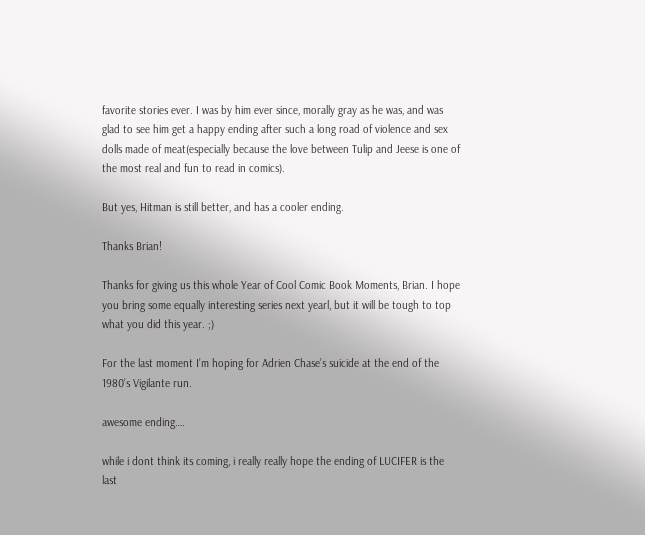favorite stories ever. I was by him ever since, morally gray as he was, and was glad to see him get a happy ending after such a long road of violence and sex dolls made of meat(especially because the love between Tulip and Jeese is one of the most real and fun to read in comics).

But yes, Hitman is still better, and has a cooler ending.

Thanks Brian!

Thanks for giving us this whole Year of Cool Comic Book Moments, Brian. I hope you bring some equally interesting series next yearl, but it will be tough to top what you did this year. ;)

For the last moment I’m hoping for Adrien Chase’s suicide at the end of the 1980’s Vigilante run.

awesome ending….

while i dont think its coming, i really really hope the ending of LUCIFER is the last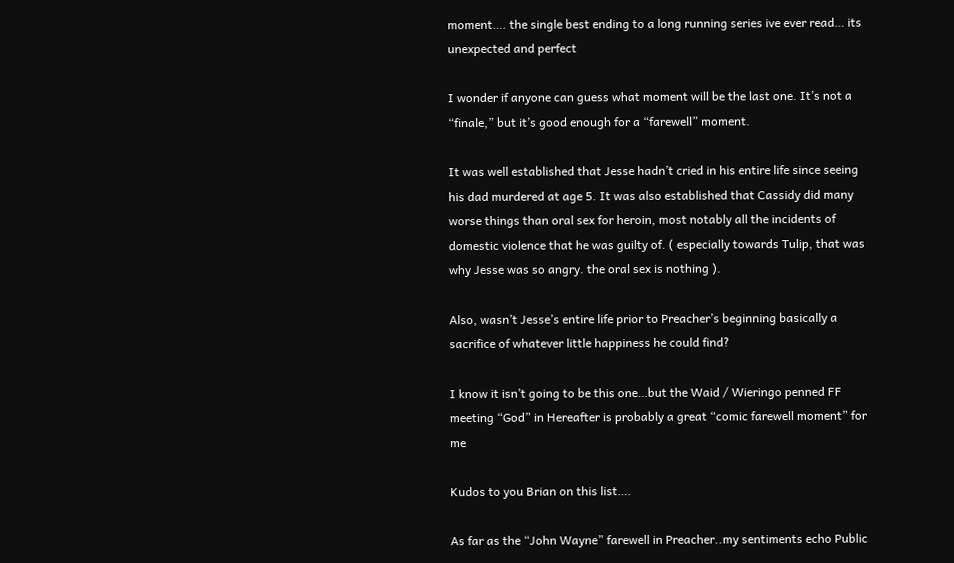moment…. the single best ending to a long running series ive ever read… its unexpected and perfect

I wonder if anyone can guess what moment will be the last one. It’s not a “finale,” but it’s good enough for a “farewell” moment.

It was well established that Jesse hadn’t cried in his entire life since seeing his dad murdered at age 5. It was also established that Cassidy did many worse things than oral sex for heroin, most notably all the incidents of domestic violence that he was guilty of. ( especially towards Tulip, that was why Jesse was so angry. the oral sex is nothing ).

Also, wasn’t Jesse’s entire life prior to Preacher’s beginning basically a sacrifice of whatever little happiness he could find?

I know it isn’t going to be this one…but the Waid / Wieringo penned FF meeting “God” in Hereafter is probably a great “comic farewell moment” for me

Kudos to you Brian on this list….

As far as the “John Wayne” farewell in Preacher..my sentiments echo Public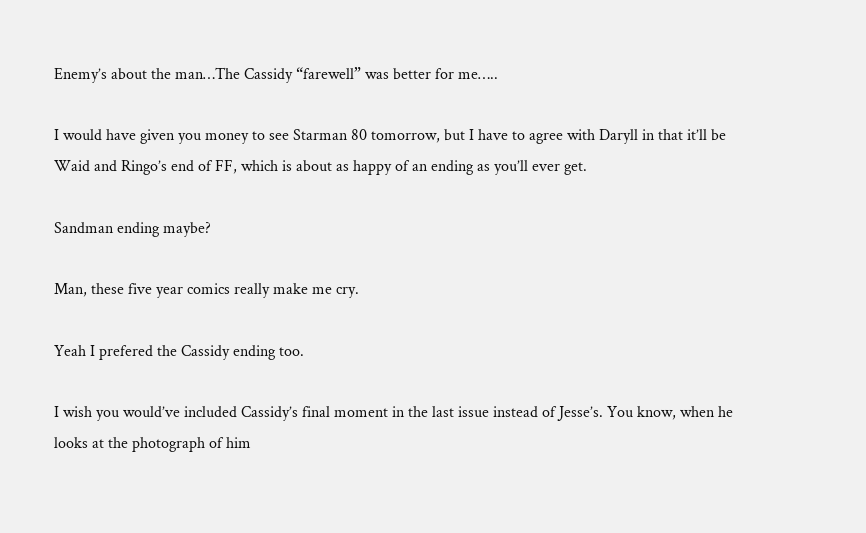Enemy’s about the man…The Cassidy “farewell” was better for me…..

I would have given you money to see Starman 80 tomorrow, but I have to agree with Daryll in that it’ll be Waid and Ringo’s end of FF, which is about as happy of an ending as you’ll ever get.

Sandman ending maybe?

Man, these five year comics really make me cry.

Yeah I prefered the Cassidy ending too.

I wish you would’ve included Cassidy’s final moment in the last issue instead of Jesse’s. You know, when he looks at the photograph of him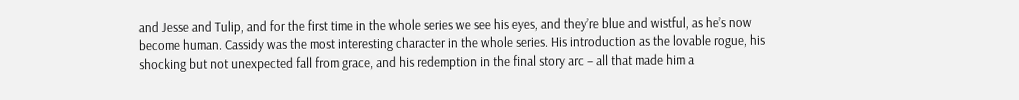and Jesse and Tulip, and for the first time in the whole series we see his eyes, and they’re blue and wistful, as he’s now become human. Cassidy was the most interesting character in the whole series. His introduction as the lovable rogue, his shocking but not unexpected fall from grace, and his redemption in the final story arc – all that made him a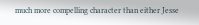much more compelling character than either Jesse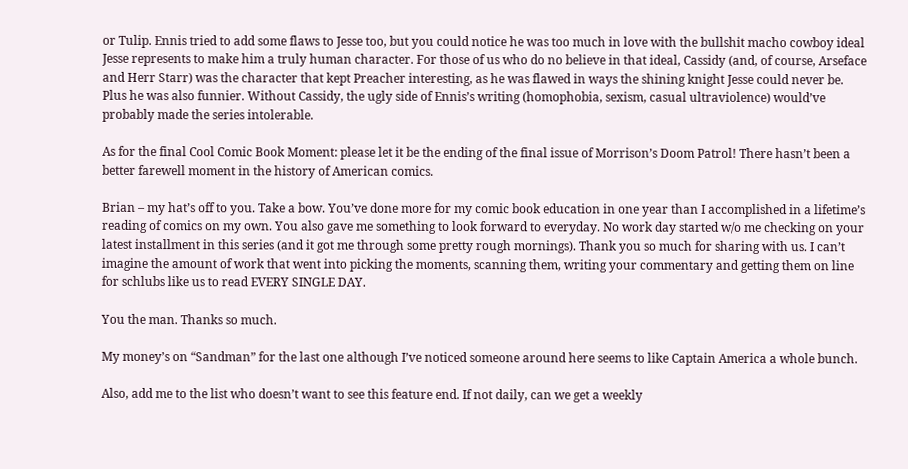or Tulip. Ennis tried to add some flaws to Jesse too, but you could notice he was too much in love with the bullshit macho cowboy ideal Jesse represents to make him a truly human character. For those of us who do no believe in that ideal, Cassidy (and, of course, Arseface and Herr Starr) was the character that kept Preacher interesting, as he was flawed in ways the shining knight Jesse could never be. Plus he was also funnier. Without Cassidy, the ugly side of Ennis’s writing (homophobia, sexism, casual ultraviolence) would’ve probably made the series intolerable.

As for the final Cool Comic Book Moment: please let it be the ending of the final issue of Morrison’s Doom Patrol! There hasn’t been a better farewell moment in the history of American comics.

Brian – my hat’s off to you. Take a bow. You’ve done more for my comic book education in one year than I accomplished in a lifetime’s reading of comics on my own. You also gave me something to look forward to everyday. No work day started w/o me checking on your latest installment in this series (and it got me through some pretty rough mornings). Thank you so much for sharing with us. I can’t imagine the amount of work that went into picking the moments, scanning them, writing your commentary and getting them on line for schlubs like us to read EVERY SINGLE DAY.

You the man. Thanks so much.

My money’s on “Sandman” for the last one although I’ve noticed someone around here seems to like Captain America a whole bunch.

Also, add me to the list who doesn’t want to see this feature end. If not daily, can we get a weekly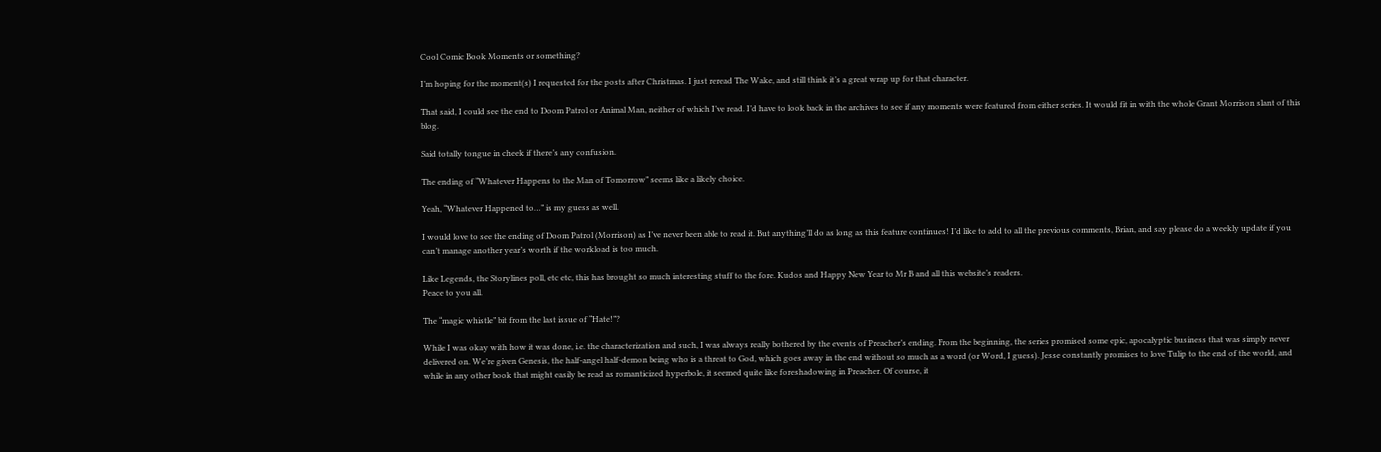Cool Comic Book Moments or something?

I’m hoping for the moment(s) I requested for the posts after Christmas. I just reread The Wake, and still think it’s a great wrap up for that character.

That said, I could see the end to Doom Patrol or Animal Man, neither of which I’ve read. I’d have to look back in the archives to see if any moments were featured from either series. It would fit in with the whole Grant Morrison slant of this blog.

Said totally tongue in cheek if there’s any confusion.

The ending of “Whatever Happens to the Man of Tomorrow” seems like a likely choice.

Yeah, “Whatever Happened to…” is my guess as well.

I would love to see the ending of Doom Patrol (Morrison) as I’ve never been able to read it. But anything’ll do as long as this feature continues! I’d like to add to all the previous comments, Brian, and say please do a weekly update if you can’t manage another year’s worth if the workload is too much.

Like Legends, the Storylines poll, etc etc, this has brought so much interesting stuff to the fore. Kudos and Happy New Year to Mr B and all this website’s readers.
Peace to you all.

The “magic whistle” bit from the last issue of “Hate!”?

While I was okay with how it was done, i.e. the characterization and such, I was always really bothered by the events of Preacher’s ending. From the beginning, the series promised some epic, apocalyptic business that was simply never delivered on. We’re given Genesis, the half-angel half-demon being who is a threat to God, which goes away in the end without so much as a word (or Word, I guess). Jesse constantly promises to love Tulip to the end of the world, and while in any other book that might easily be read as romanticized hyperbole, it seemed quite like foreshadowing in Preacher. Of course, it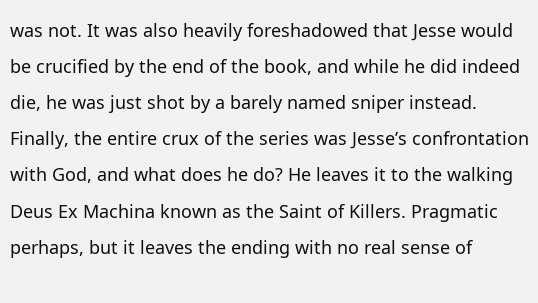was not. It was also heavily foreshadowed that Jesse would be crucified by the end of the book, and while he did indeed die, he was just shot by a barely named sniper instead. Finally, the entire crux of the series was Jesse’s confrontation with God, and what does he do? He leaves it to the walking Deus Ex Machina known as the Saint of Killers. Pragmatic perhaps, but it leaves the ending with no real sense of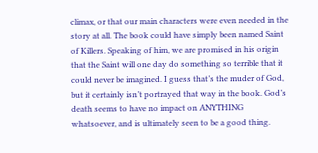climax, or that our main characters were even needed in the story at all. The book could have simply been named Saint of Killers. Speaking of him, we are promised in his origin that the Saint will one day do something so terrible that it could never be imagined. I guess that’s the muder of God, but it certainly isn’t portrayed that way in the book. God’s death seems to have no impact on ANYTHING whatsoever, and is ultimately seen to be a good thing.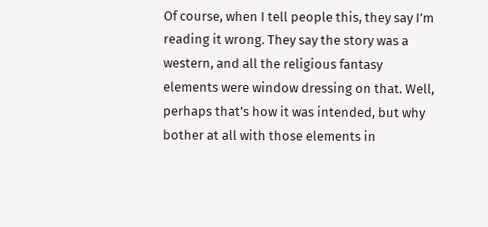Of course, when I tell people this, they say I’m reading it wrong. They say the story was a western, and all the religious fantasy elements were window dressing on that. Well, perhaps that’s how it was intended, but why bother at all with those elements in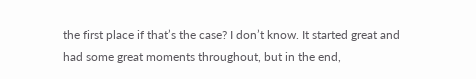the first place if that’s the case? I don’t know. It started great and had some great moments throughout, but in the end,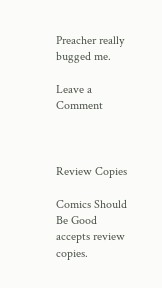Preacher really bugged me.

Leave a Comment



Review Copies

Comics Should Be Good accepts review copies.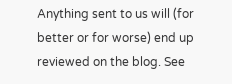Anything sent to us will (for better or for worse) end up reviewed on the blog. See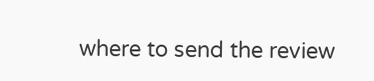where to send the review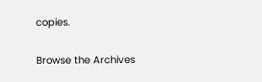copies.

Browse the Archives